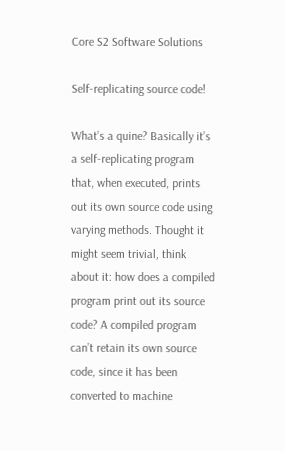Core S2 Software Solutions

Self-replicating source code!

What’s a quine? Basically it’s a self-replicating program that, when executed, prints out its own source code using varying methods. Thought it might seem trivial, think about it: how does a compiled program print out its source code? A compiled program can’t retain its own source code, since it has been converted to machine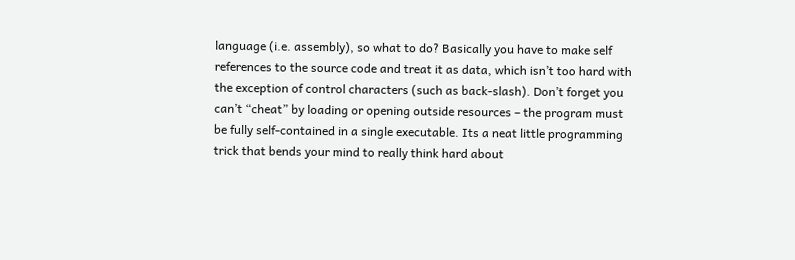language (i.e. assembly), so what to do? Basically you have to make self references to the source code and treat it as data, which isn’t too hard with the exception of control characters (such as back-slash). Don’t forget you can’t “cheat” by loading or opening outside resources – the program must be fully self-contained in a single executable. Its a neat little programming trick that bends your mind to really think hard about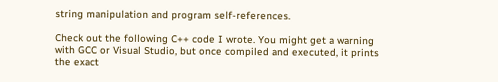string manipulation and program self-references.

Check out the following C++ code I wrote. You might get a warning with GCC or Visual Studio, but once compiled and executed, it prints the exact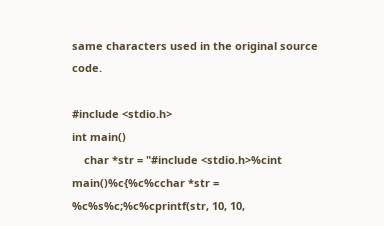same characters used in the original source code.

#include <stdio.h>
int main()
    char *str = "#include <stdio.h>%cint main()%c{%c%cchar *str = %c%s%c;%c%cprintf(str, 10, 10,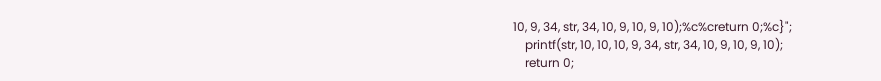10, 9, 34, str, 34, 10, 9, 10, 9, 10);%c%creturn 0;%c}";
    printf(str, 10, 10, 10, 9, 34, str, 34, 10, 9, 10, 9, 10);
    return 0;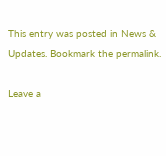This entry was posted in News & Updates. Bookmark the permalink.

Leave a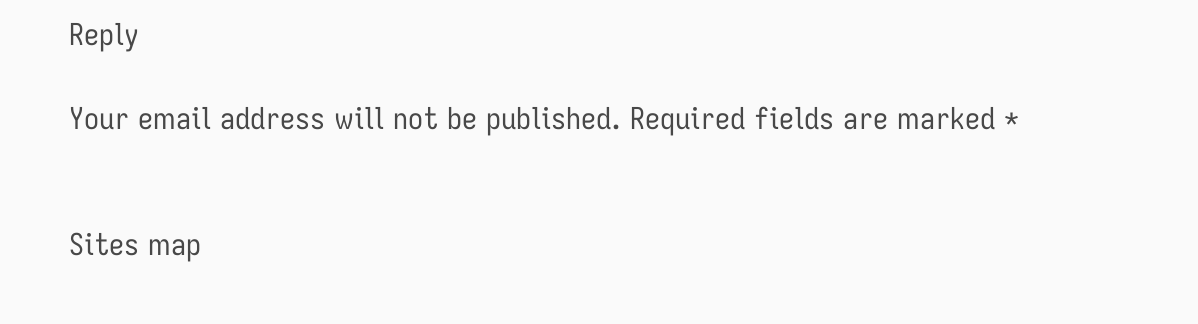Reply

Your email address will not be published. Required fields are marked *


Sites map